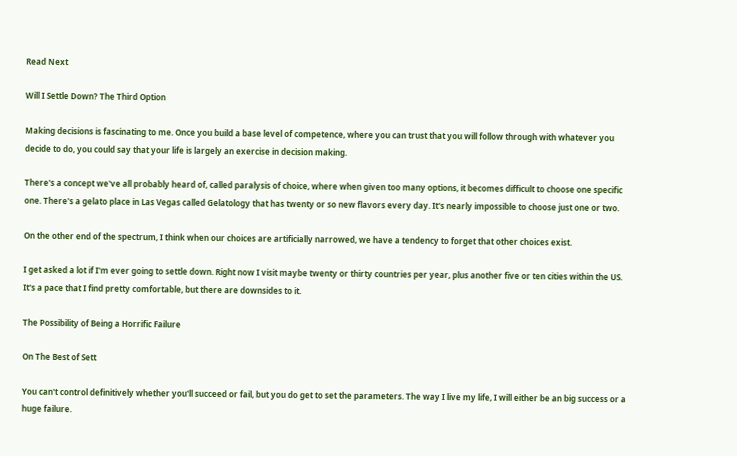Read Next

Will I Settle Down? The Third Option

Making decisions is fascinating to me. Once you build a base level of competence, where you can trust that you will follow through with whatever you decide to do, you could say that your life is largely an exercise in decision making.

There's a concept we've all probably heard of, called paralysis of choice, where when given too many options, it becomes difficult to choose one specific one. There's a gelato place in Las Vegas called Gelatology that has twenty or so new flavors every day. It's nearly impossible to choose just one or two.

On the other end of the spectrum, I think when our choices are artificially narrowed, we have a tendency to forget that other choices exist.

I get asked a lot if I'm ever going to settle down. Right now I visit maybe twenty or thirty countries per year, plus another five or ten cities within the US. It's a pace that I find pretty comfortable, but there are downsides to it.

The Possibility of Being a Horrific Failure

On The Best of Sett

You can't control definitively whether you'll succeed or fail, but you do get to set the parameters. The way I live my life, I will either be an big success or a huge failure.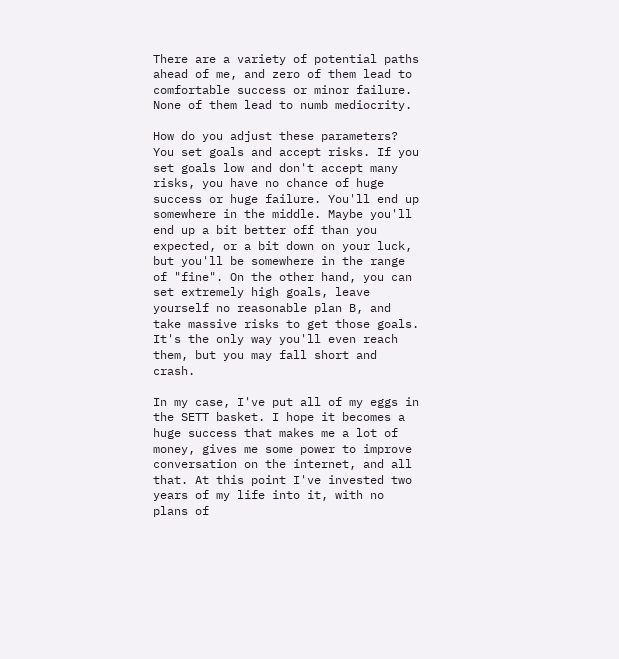There are a variety of potential paths ahead of me, and zero of them lead to comfortable success or minor failure. None of them lead to numb mediocrity.

How do you adjust these parameters? You set goals and accept risks. If you set goals low and don't accept many risks, you have no chance of huge success or huge failure. You'll end up somewhere in the middle. Maybe you'll end up a bit better off than you expected, or a bit down on your luck, but you'll be somewhere in the range of "fine". On the other hand, you can set extremely high goals, leave yourself no reasonable plan B, and take massive risks to get those goals. It's the only way you'll even reach them, but you may fall short and crash.

In my case, I've put all of my eggs in the SETT basket. I hope it becomes a huge success that makes me a lot of money, gives me some power to improve conversation on the internet, and all that. At this point I've invested two years of my life into it, with no plans of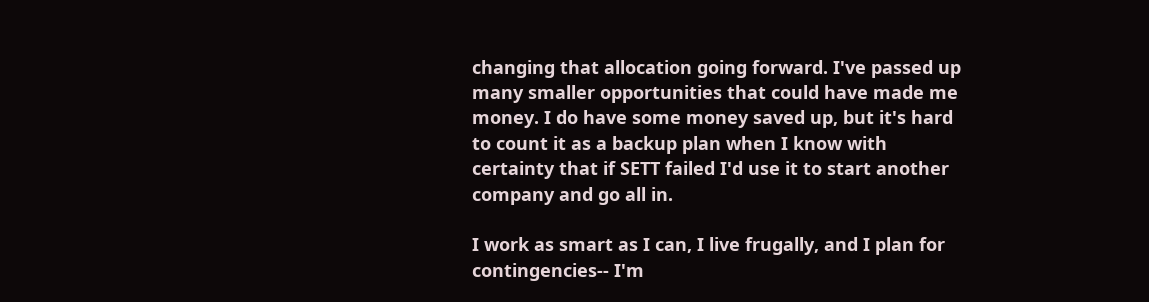changing that allocation going forward. I've passed up many smaller opportunities that could have made me money. I do have some money saved up, but it's hard to count it as a backup plan when I know with certainty that if SETT failed I'd use it to start another company and go all in.

I work as smart as I can, I live frugally, and I plan for contingencies-- I'm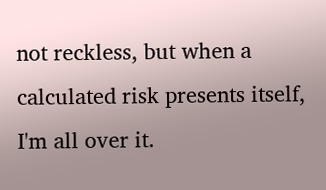not reckless, but when a calculated risk presents itself, I'm all over it.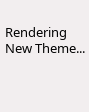Rendering New Theme...